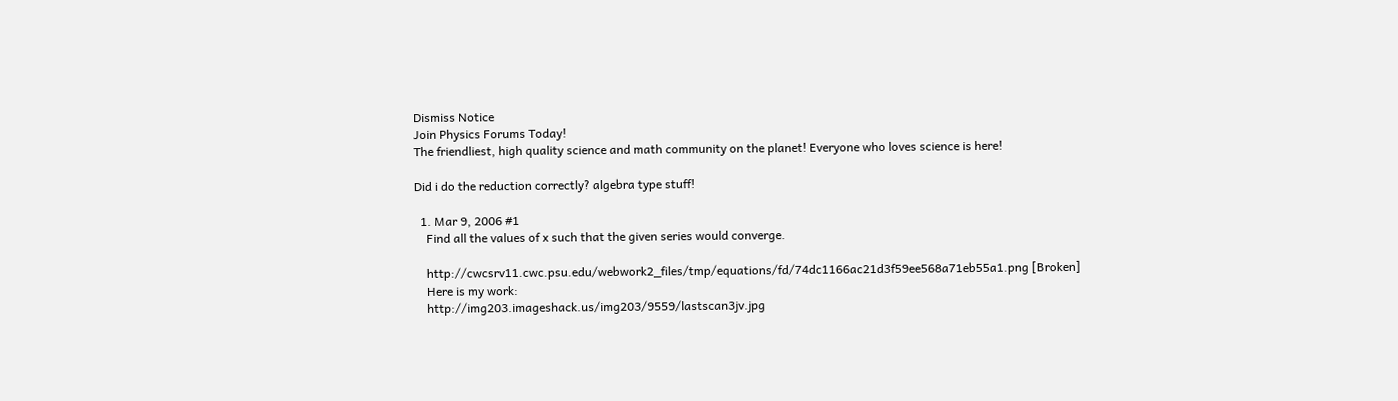Dismiss Notice
Join Physics Forums Today!
The friendliest, high quality science and math community on the planet! Everyone who loves science is here!

Did i do the reduction correctly? algebra type stuff!

  1. Mar 9, 2006 #1
    Find all the values of x such that the given series would converge.

    http://cwcsrv11.cwc.psu.edu/webwork2_files/tmp/equations/fd/74dc1166ac21d3f59ee568a71eb55a1.png [Broken]
    Here is my work:
    http://img203.imageshack.us/img203/9559/lastscan3jv.jpg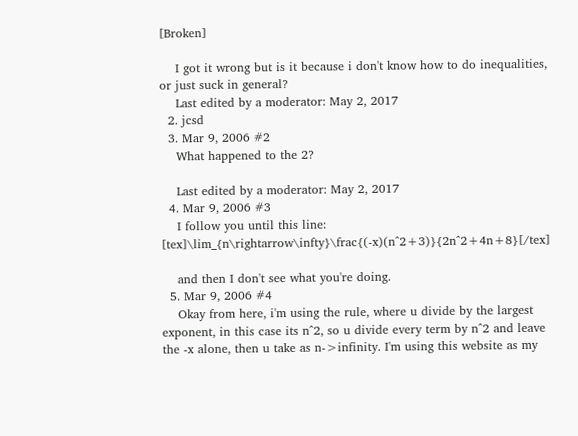[Broken]

    I got it wrong but is it because i don't know how to do inequalities, or just suck in general?
    Last edited by a moderator: May 2, 2017
  2. jcsd
  3. Mar 9, 2006 #2
    What happened to the 2?

    Last edited by a moderator: May 2, 2017
  4. Mar 9, 2006 #3
    I follow you until this line: [tex]\lim_{n\rightarrow\infty}\frac{(-x)(n^2+3)}{2n^2+4n+8}[/tex]

    and then I don't see what you're doing.
  5. Mar 9, 2006 #4
    Okay from here, i'm using the rule, where u divide by the largest exponent, in this case its n^2, so u divide every term by n^2 and leave the -x alone, then u take as n->infinity. I'm using this website as my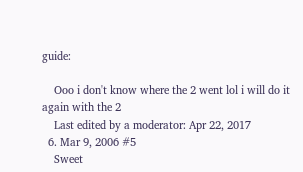guide:

    Ooo i don't know where the 2 went lol i will do it again with the 2
    Last edited by a moderator: Apr 22, 2017
  6. Mar 9, 2006 #5
    Sweet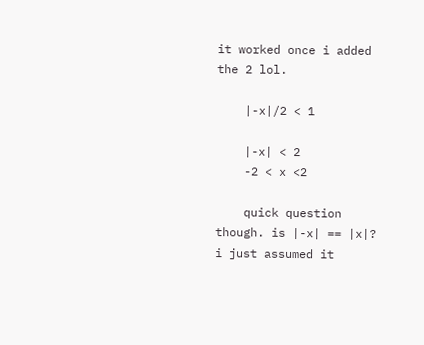it worked once i added the 2 lol.

    |-x|/2 < 1

    |-x| < 2
    -2 < x <2

    quick question though. is |-x| == |x|? i just assumed it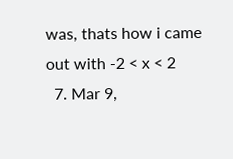was, thats how i came out with -2 < x < 2
  7. Mar 9,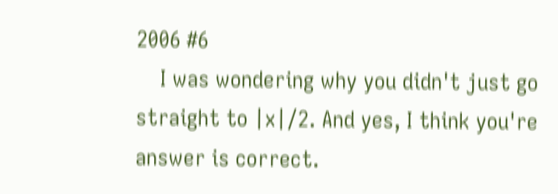2006 #6
    I was wondering why you didn't just go straight to |x|/2. And yes, I think you're answer is correct.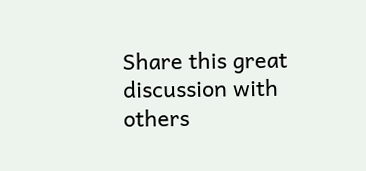Share this great discussion with others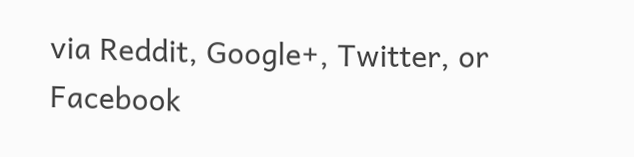via Reddit, Google+, Twitter, or Facebook